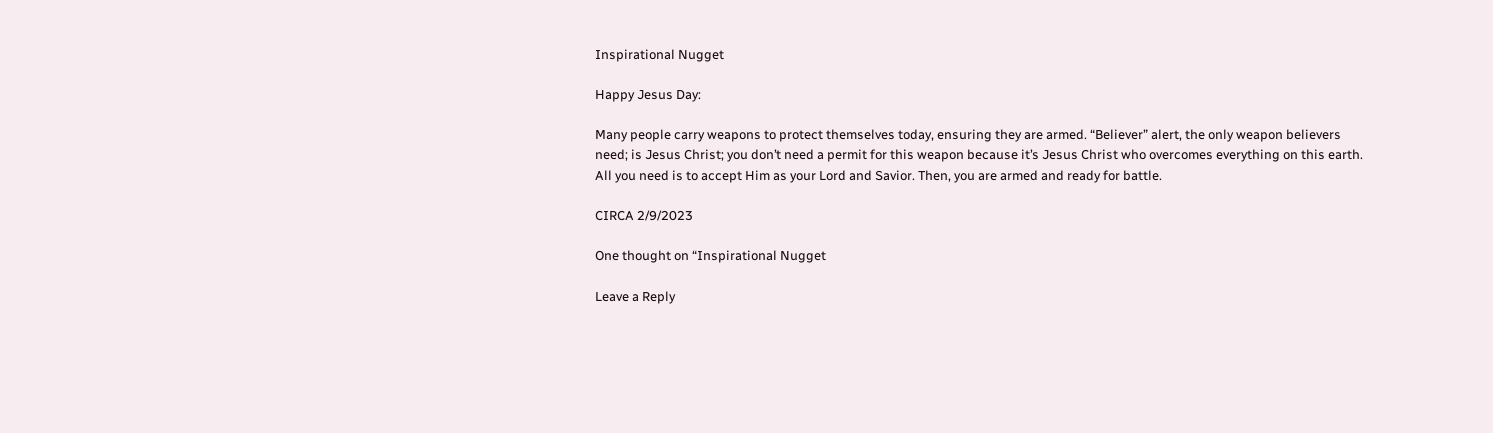Inspirational Nugget

Happy Jesus Day:

Many people carry weapons to protect themselves today, ensuring they are armed. “Believer” alert, the only weapon believers need; is Jesus Christ; you don’t need a permit for this weapon because it’s Jesus Christ who overcomes everything on this earth. All you need is to accept Him as your Lord and Savior. Then, you are armed and ready for battle.

CIRCA 2/9/2023

One thought on “Inspirational Nugget

Leave a Reply